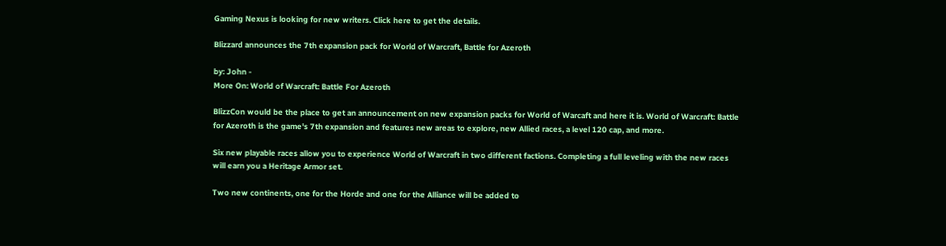Gaming Nexus is looking for new writers. Click here to get the details.

Blizzard announces the 7th expansion pack for World of Warcraft, Battle for Azeroth

by: John -
More On: World of Warcraft: Battle For Azeroth

BlizzCon would be the place to get an announcement on new expansion packs for World of Warcaft and here it is. World of Warcraft: Battle for Azeroth is the game's 7th expansion and features new areas to explore, new Allied races, a level 120 cap, and more.

Six new playable races allow you to experience World of Warcraft in two different factions. Completing a full leveling with the new races will earn you a Heritage Armor set.

Two new continents, one for the Horde and one for the Alliance will be added to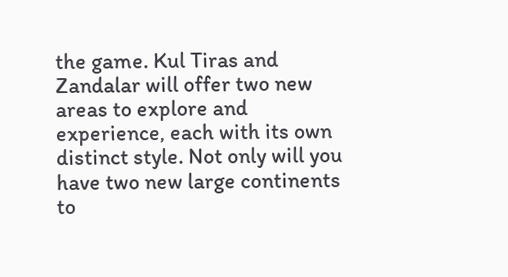the game. Kul Tiras and Zandalar will offer two new areas to explore and experience, each with its own distinct style. Not only will you have two new large continents to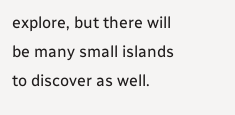explore, but there will be many small islands to discover as well.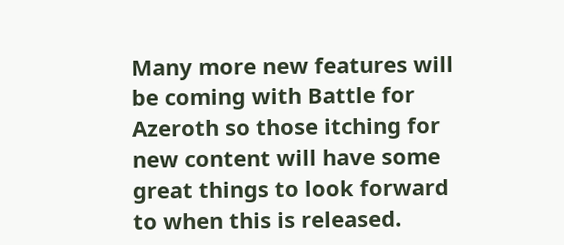Many more new features will be coming with Battle for Azeroth so those itching for new content will have some great things to look forward to when this is released.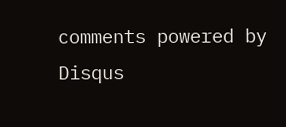comments powered by Disqus